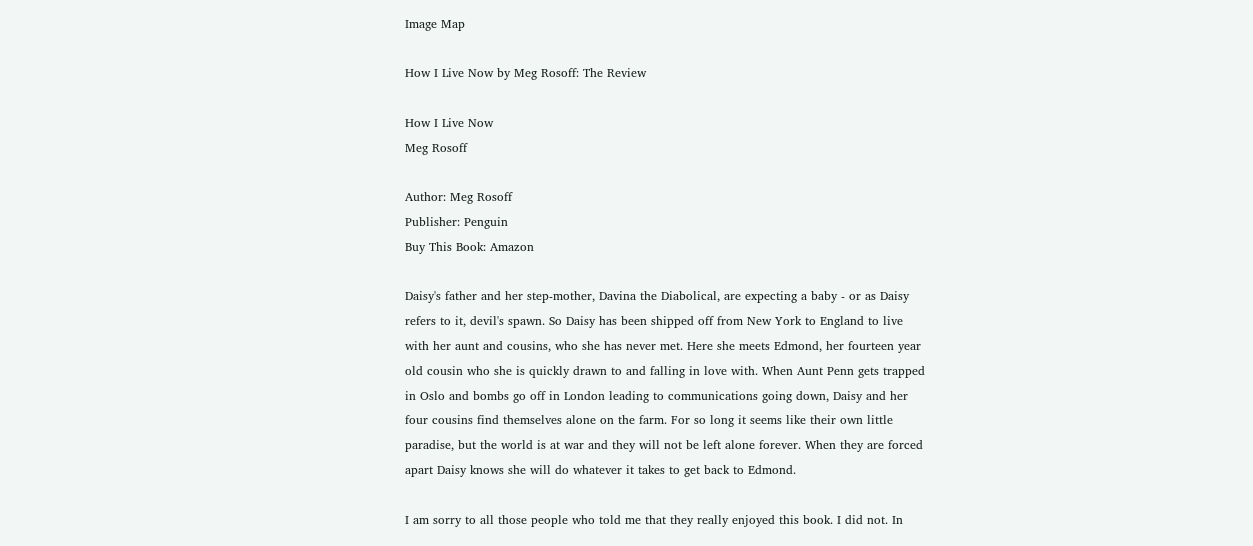Image Map

How I Live Now by Meg Rosoff: The Review

How I Live Now
Meg Rosoff

Author: Meg Rosoff
Publisher: Penguin
Buy This Book: Amazon

Daisy's father and her step-mother, Davina the Diabolical, are expecting a baby - or as Daisy refers to it, devil's spawn. So Daisy has been shipped off from New York to England to live with her aunt and cousins, who she has never met. Here she meets Edmond, her fourteen year old cousin who she is quickly drawn to and falling in love with. When Aunt Penn gets trapped in Oslo and bombs go off in London leading to communications going down, Daisy and her four cousins find themselves alone on the farm. For so long it seems like their own little paradise, but the world is at war and they will not be left alone forever. When they are forced apart Daisy knows she will do whatever it takes to get back to Edmond.

I am sorry to all those people who told me that they really enjoyed this book. I did not. In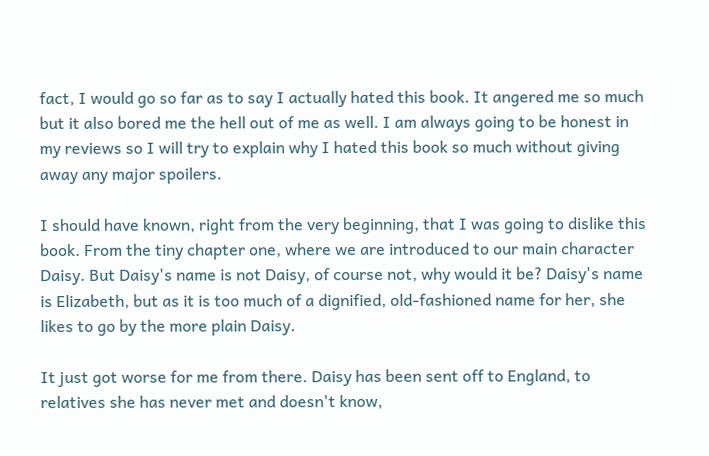fact, I would go so far as to say I actually hated this book. It angered me so much but it also bored me the hell out of me as well. I am always going to be honest in my reviews so I will try to explain why I hated this book so much without giving away any major spoilers.

I should have known, right from the very beginning, that I was going to dislike this book. From the tiny chapter one, where we are introduced to our main character Daisy. But Daisy's name is not Daisy, of course not, why would it be? Daisy's name is Elizabeth, but as it is too much of a dignified, old-fashioned name for her, she likes to go by the more plain Daisy.

It just got worse for me from there. Daisy has been sent off to England, to relatives she has never met and doesn't know,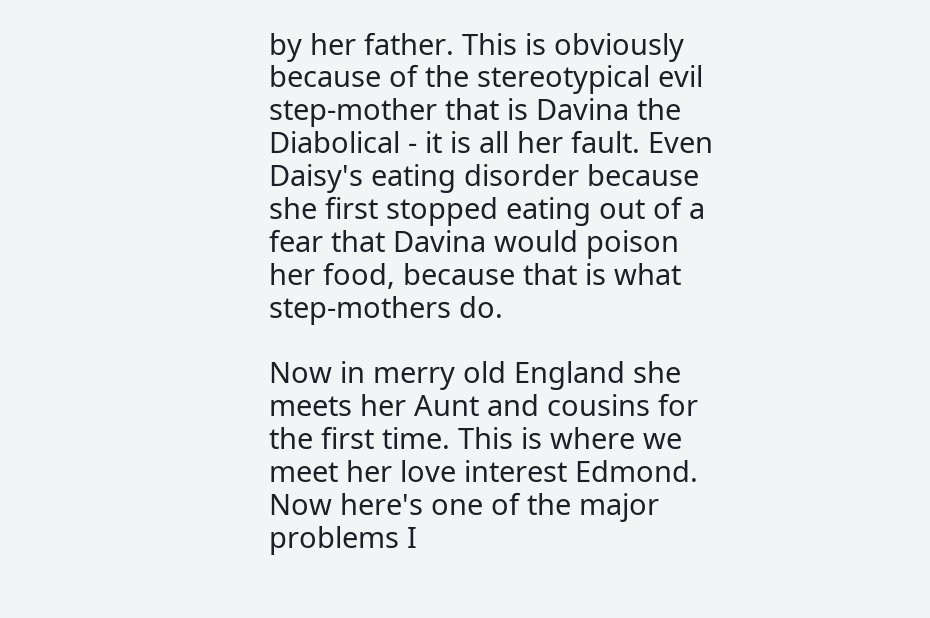by her father. This is obviously because of the stereotypical evil step-mother that is Davina the Diabolical - it is all her fault. Even Daisy's eating disorder because she first stopped eating out of a fear that Davina would poison her food, because that is what step-mothers do.

Now in merry old England she meets her Aunt and cousins for the first time. This is where we meet her love interest Edmond. Now here's one of the major problems I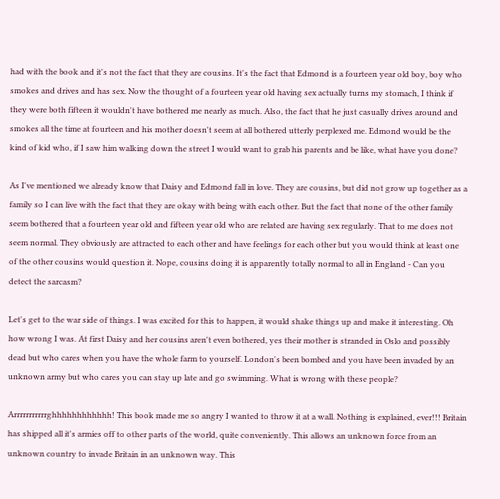had with the book and it's not the fact that they are cousins. It's the fact that Edmond is a fourteen year old boy, boy who smokes and drives and has sex. Now the thought of a fourteen year old having sex actually turns my stomach, I think if they were both fifteen it wouldn't have bothered me nearly as much. Also, the fact that he just casually drives around and smokes all the time at fourteen and his mother doesn't seem at all bothered utterly perplexed me. Edmond would be the kind of kid who, if I saw him walking down the street I would want to grab his parents and be like, what have you done?

As I've mentioned we already know that Daisy and Edmond fall in love. They are cousins, but did not grow up together as a family so I can live with the fact that they are okay with being with each other. But the fact that none of the other family seem bothered that a fourteen year old and fifteen year old who are related are having sex regularly. That to me does not seem normal. They obviously are attracted to each other and have feelings for each other but you would think at least one of the other cousins would question it. Nope, cousins doing it is apparently totally normal to all in England - Can you detect the sarcasm?

Let's get to the war side of things. I was excited for this to happen, it would shake things up and make it interesting. Oh how wrong I was. At first Daisy and her cousins aren't even bothered, yes their mother is stranded in Oslo and possibly dead but who cares when you have the whole farm to yourself. London's been bombed and you have been invaded by an unknown army but who cares you can stay up late and go swimming. What is wrong with these people?

Arrrrrrrrrrrghhhhhhhhhhhh! This book made me so angry I wanted to throw it at a wall. Nothing is explained, ever!!! Britain has shipped all it's armies off to other parts of the world, quite conveniently. This allows an unknown force from an unknown country to invade Britain in an unknown way. This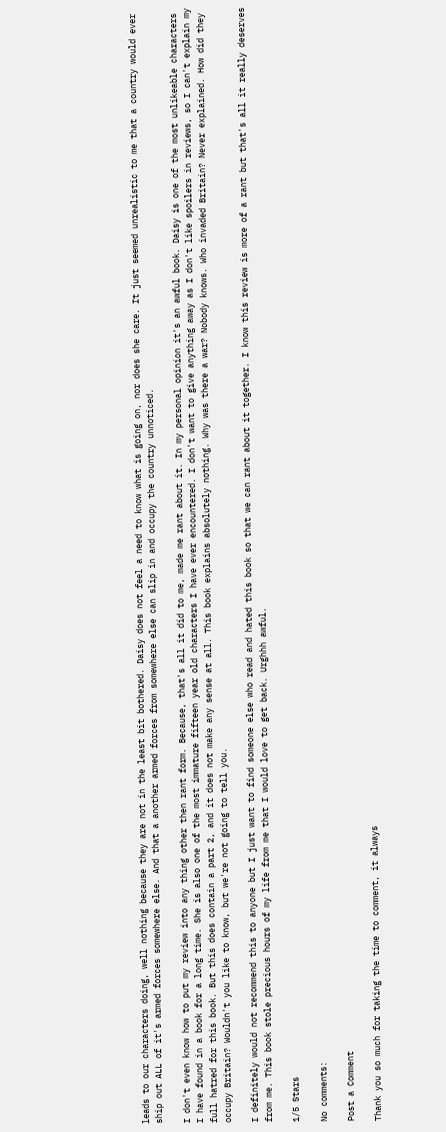leads to our characters doing, well nothing because they are not in the least bit bothered. Daisy does not feel a need to know what is going on, nor does she care. It just seemed unrealistic to me that a country would ever ship out ALL of it's armed forces somewhere else. And that a another armed forces from somewhere else can slip in and occupy the country unnoticed.

I don't even know how to put my review into any thing other then rant form. Because, that's all it did to me, made me rant about it. In my personal opinion it's an awful book. Daisy is one of the most unlikeable characters I have found in a book for a long time. She is also one of the most immature fifteen year old characters I have ever encountered. I don't want to give anything away as I don't like spoilers in reviews, so I can't explain my full hatred for this book. But this does contain a part 2, and it does not make any sense at all. This book explains absolutely nothing. Why was there a war? Nobody knows. Who invaded Britain? Never explained. How did they occupy Britain? Wouldn't you like to know, but we're not going to tell you.

I definitely would not recommend this to anyone but I just want to find someone else who read and hated this book so that we can rant about it together. I know this review is more of a rant but that's all it really deserves from me. This book stole precious hours of my life from me that I would love to get back. Urghhh awful.

1/5 Stars

No comments:

Post a Comment

Thank you so much for taking the time to comment, it always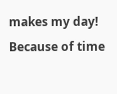makes my day! Because of time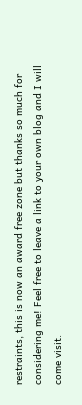restraints, this is now an award free zone but thanks so much for considering me! Feel free to leave a link to your own blog and I will come visit.